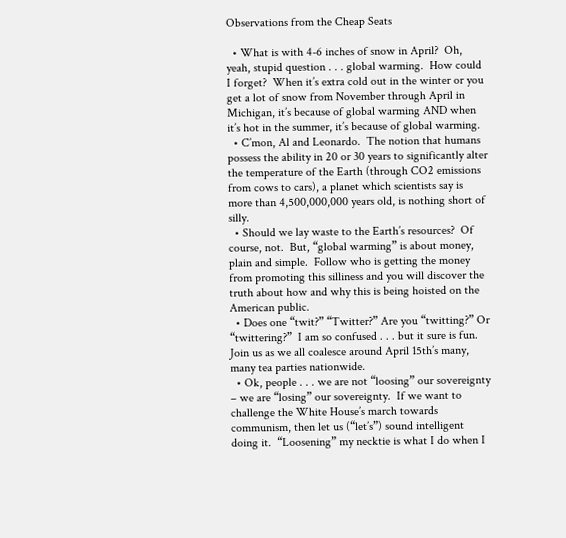Observations from the Cheap Seats

  • What is with 4-6 inches of snow in April?  Oh, yeah, stupid question . . . global warming.  How could I forget?  When it’s extra cold out in the winter or you get a lot of snow from November through April in Michigan, it’s because of global warming AND when it’s hot in the summer, it’s because of global warming.
  • C’mon, Al and Leonardo.  The notion that humans possess the ability in 20 or 30 years to significantly alter the temperature of the Earth (through CO2 emissions from cows to cars), a planet which scientists say is more than 4,500,000,000 years old, is nothing short of silly.
  • Should we lay waste to the Earth’s resources?  Of course, not.  But, “global warming” is about money, plain and simple.  Follow who is getting the money from promoting this silliness and you will discover the truth about how and why this is being hoisted on the American public.
  • Does one “twit?” “Twitter?” Are you “twitting?” Or “twittering?”  I am so confused . . . but it sure is fun.  Join us as we all coalesce around April 15th’s many, many tea parties nationwide.
  • Ok, people . . . we are not “loosing” our sovereignty – we are “losing” our sovereignty.  If we want to challenge the White House’s march towards communism, then let us (“let’s”) sound intelligent doing it.  “Loosening” my necktie is what I do when I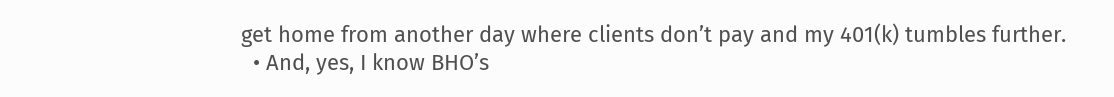get home from another day where clients don’t pay and my 401(k) tumbles further.
  • And, yes, I know BHO’s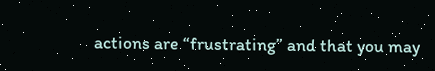actions are “frustrating” and that you may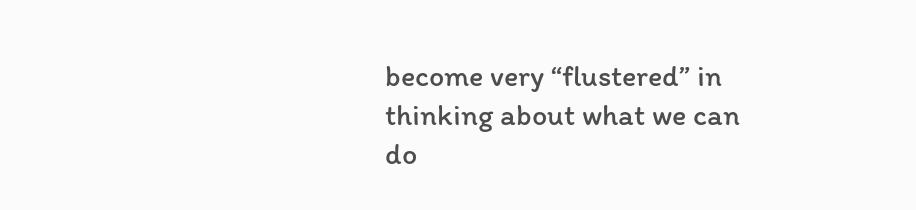become very “flustered” in thinking about what we can do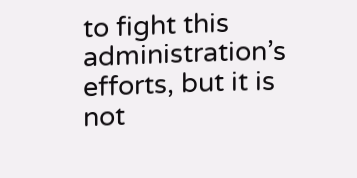to fight this administration’s efforts, but it is not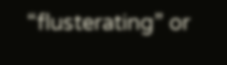“flusterating” or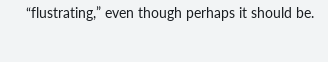“flustrating,” even though perhaps it should be.